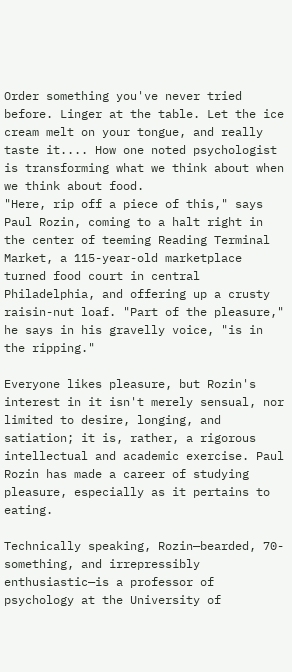Order something you've never tried before. Linger at the table. Let the ice cream melt on your tongue, and really taste it.... How one noted psychologist is transforming what we think about when we think about food.
"Here, rip off a piece of this," says Paul Rozin, coming to a halt right in the center of teeming Reading Terminal Market, a 115-year-old marketplace turned food court in central Philadelphia, and offering up a crusty raisin-nut loaf. "Part of the pleasure," he says in his gravelly voice, "is in the ripping."

Everyone likes pleasure, but Rozin's interest in it isn't merely sensual, nor limited to desire, longing, and satiation; it is, rather, a rigorous intellectual and academic exercise. Paul Rozin has made a career of studying pleasure, especially as it pertains to eating.

Technically speaking, Rozin—bearded, 70-something, and irrepressibly enthusiastic—is a professor of psychology at the University of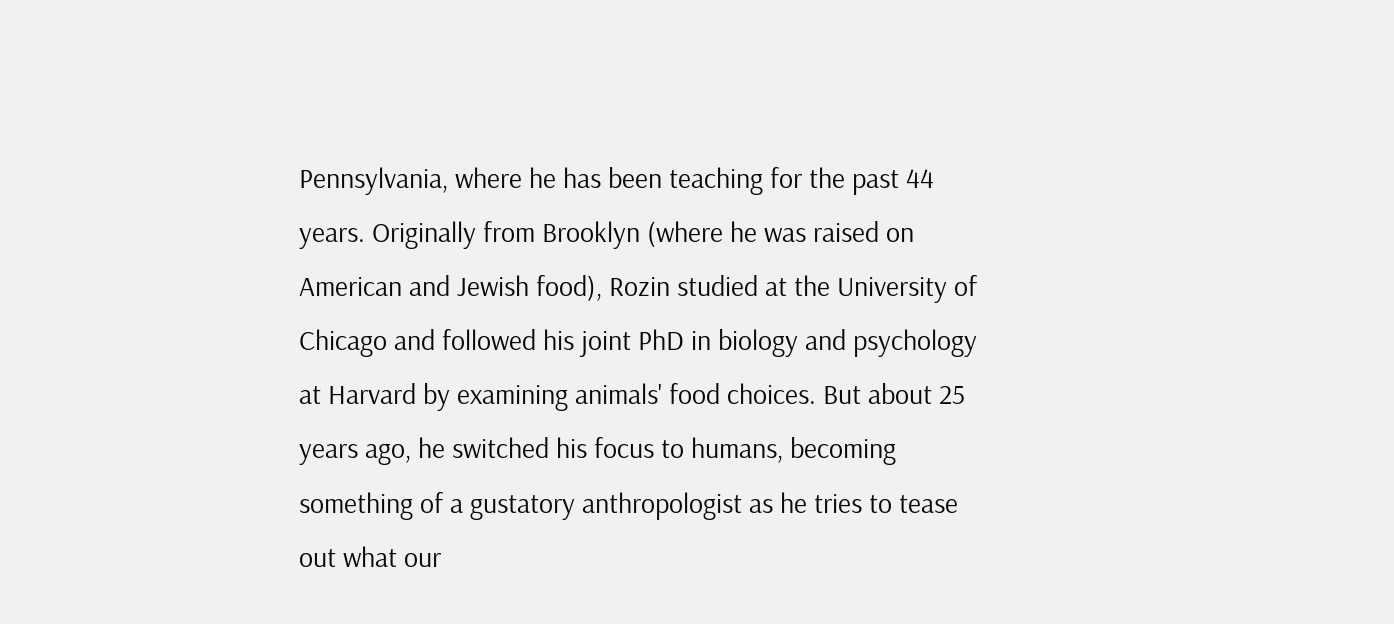Pennsylvania, where he has been teaching for the past 44 years. Originally from Brooklyn (where he was raised on American and Jewish food), Rozin studied at the University of Chicago and followed his joint PhD in biology and psychology at Harvard by examining animals' food choices. But about 25 years ago, he switched his focus to humans, becoming something of a gustatory anthropologist as he tries to tease out what our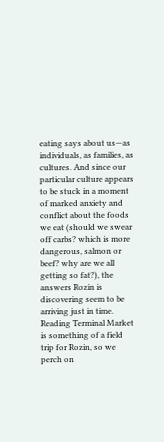eating says about us—as individuals, as families, as cultures. And since our particular culture appears to be stuck in a moment of marked anxiety and conflict about the foods we eat (should we swear off carbs? which is more dangerous, salmon or beef? why are we all getting so fat?), the answers Rozin is discovering seem to be arriving just in time. Reading Terminal Market is something of a field trip for Rozin, so we perch on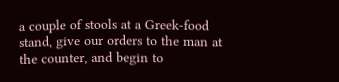a couple of stools at a Greek-food stand, give our orders to the man at the counter, and begin to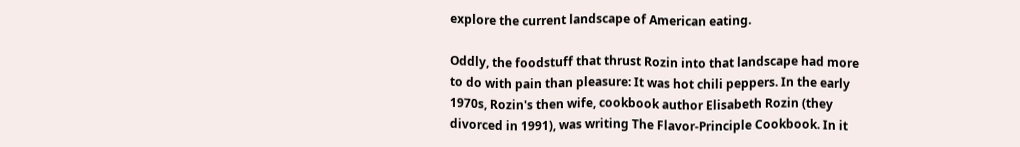explore the current landscape of American eating.

Oddly, the foodstuff that thrust Rozin into that landscape had more to do with pain than pleasure: It was hot chili peppers. In the early 1970s, Rozin's then wife, cookbook author Elisabeth Rozin (they divorced in 1991), was writing The Flavor-Principle Cookbook. In it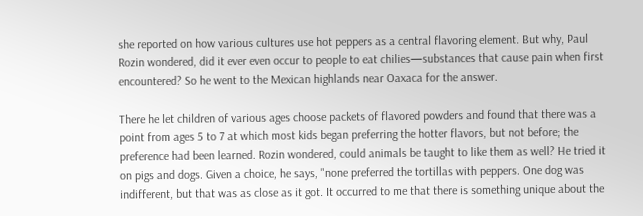she reported on how various cultures use hot peppers as a central flavoring element. But why, Paul Rozin wondered, did it ever even occur to people to eat chilies—substances that cause pain when first encountered? So he went to the Mexican highlands near Oaxaca for the answer.

There he let children of various ages choose packets of flavored powders and found that there was a point from ages 5 to 7 at which most kids began preferring the hotter flavors, but not before; the preference had been learned. Rozin wondered, could animals be taught to like them as well? He tried it on pigs and dogs. Given a choice, he says, "none preferred the tortillas with peppers. One dog was indifferent, but that was as close as it got. It occurred to me that there is something unique about the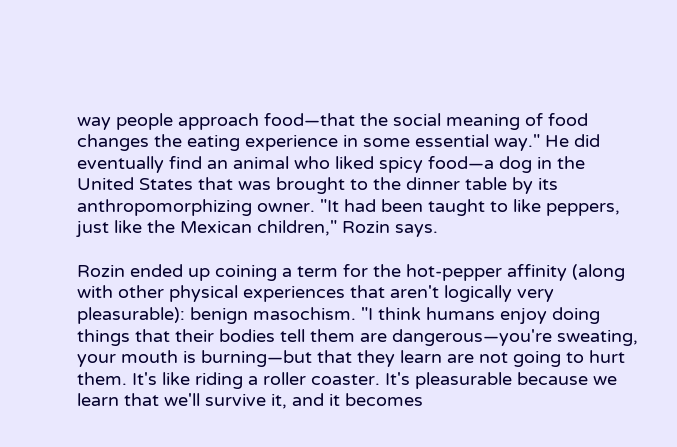way people approach food—that the social meaning of food changes the eating experience in some essential way." He did eventually find an animal who liked spicy food—a dog in the United States that was brought to the dinner table by its anthropomorphizing owner. "It had been taught to like peppers, just like the Mexican children," Rozin says.

Rozin ended up coining a term for the hot-pepper affinity (along with other physical experiences that aren't logically very pleasurable): benign masochism. "I think humans enjoy doing things that their bodies tell them are dangerous—you're sweating, your mouth is burning—but that they learn are not going to hurt them. It's like riding a roller coaster. It's pleasurable because we learn that we'll survive it, and it becomes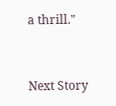a thrill."


Next Story